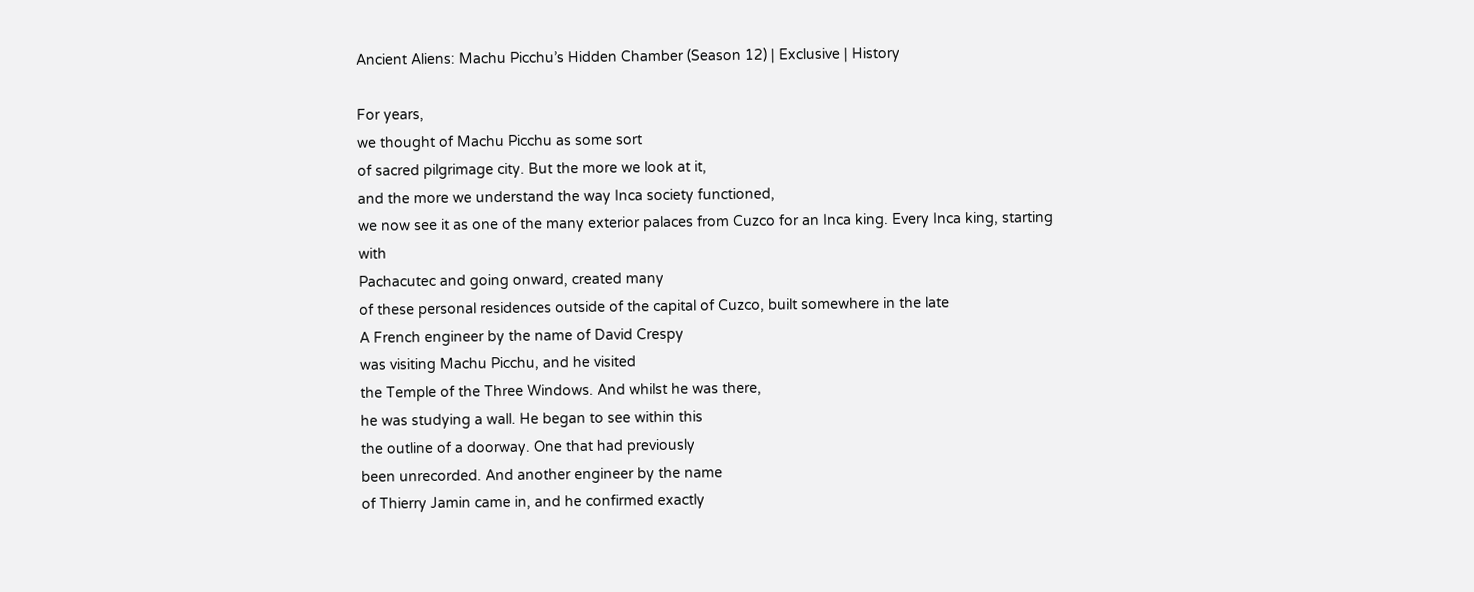Ancient Aliens: Machu Picchu’s Hidden Chamber (Season 12) | Exclusive | History

For years,
we thought of Machu Picchu as some sort
of sacred pilgrimage city. But the more we look at it,
and the more we understand the way Inca society functioned,
we now see it as one of the many exterior palaces from Cuzco for an Inca king. Every Inca king, starting with
Pachacutec and going onward, created many
of these personal residences outside of the capital of Cuzco, built somewhere in the late
A French engineer by the name of David Crespy
was visiting Machu Picchu, and he visited
the Temple of the Three Windows. And whilst he was there,
he was studying a wall. He began to see within this
the outline of a doorway. One that had previously
been unrecorded. And another engineer by the name
of Thierry Jamin came in, and he confirmed exactly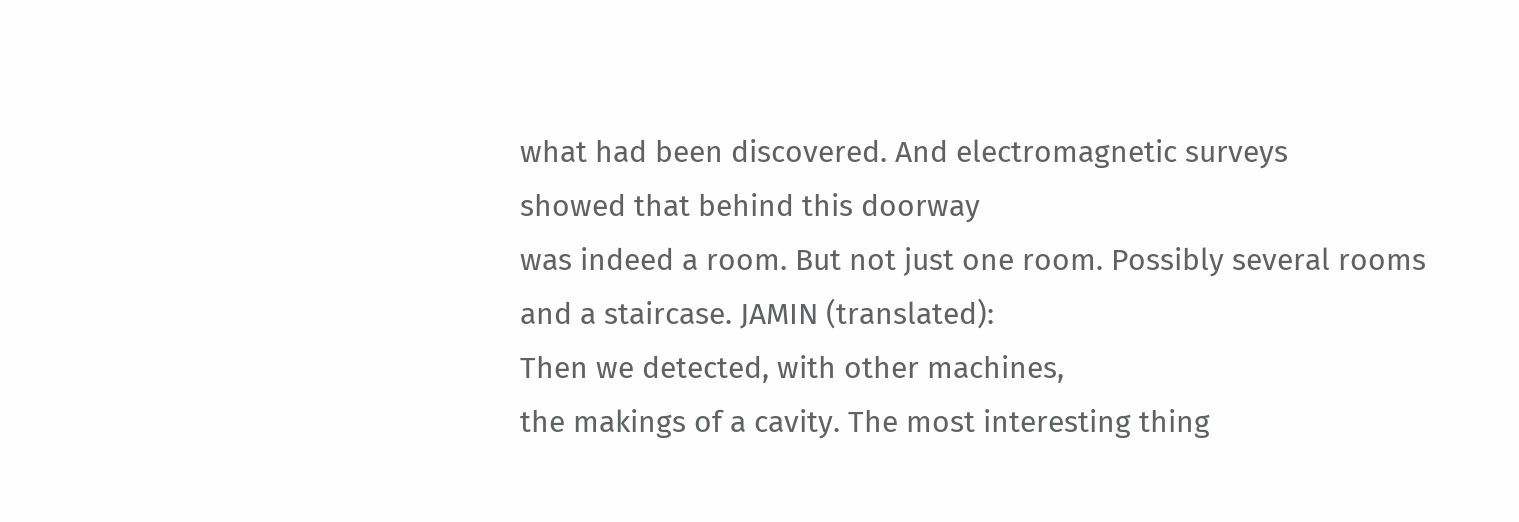what had been discovered. And electromagnetic surveys
showed that behind this doorway
was indeed a room. But not just one room. Possibly several rooms
and a staircase. JAMIN (translated):
Then we detected, with other machines,
the makings of a cavity. The most interesting thing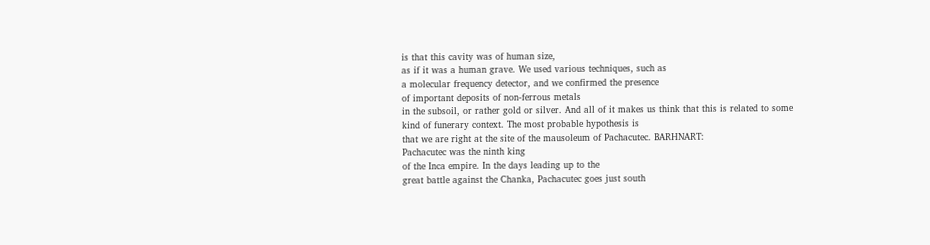is that this cavity was of human size,
as if it was a human grave. We used various techniques, such as
a molecular frequency detector, and we confirmed the presence
of important deposits of non-ferrous metals
in the subsoil, or rather gold or silver. And all of it makes us think that this is related to some
kind of funerary context. The most probable hypothesis is
that we are right at the site of the mausoleum of Pachacutec. BARHNART:
Pachacutec was the ninth king
of the Inca empire. In the days leading up to the
great battle against the Chanka, Pachacutec goes just south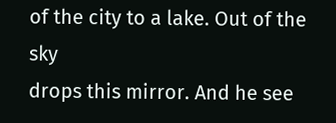of the city to a lake. Out of the sky
drops this mirror. And he see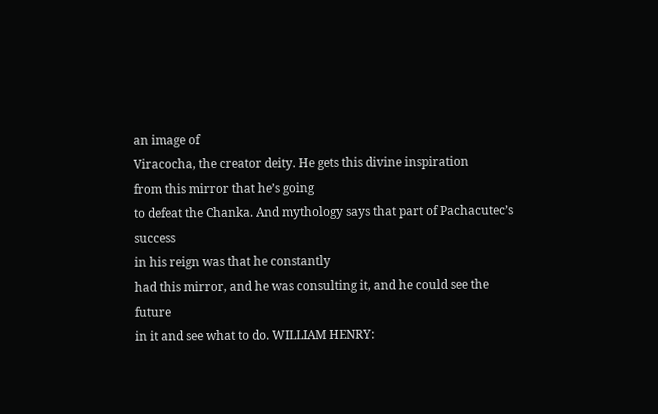an image of
Viracocha, the creator deity. He gets this divine inspiration
from this mirror that he’s going
to defeat the Chanka. And mythology says that part of Pachacutec’s success
in his reign was that he constantly
had this mirror, and he was consulting it, and he could see the future
in it and see what to do. WILLIAM HENRY: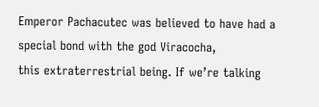Emperor Pachacutec was believed to have had a special bond with the god Viracocha,
this extraterrestrial being. If we’re talking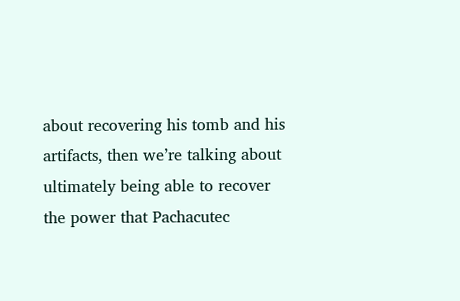about recovering his tomb and his artifacts, then we’re talking about
ultimately being able to recover the power that Pachacutec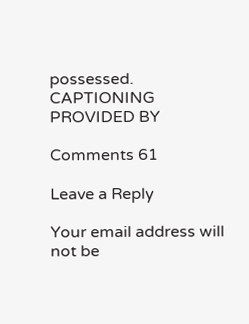possessed. CAPTIONING PROVIDED BY

Comments 61

Leave a Reply

Your email address will not be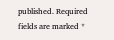published. Required fields are marked *